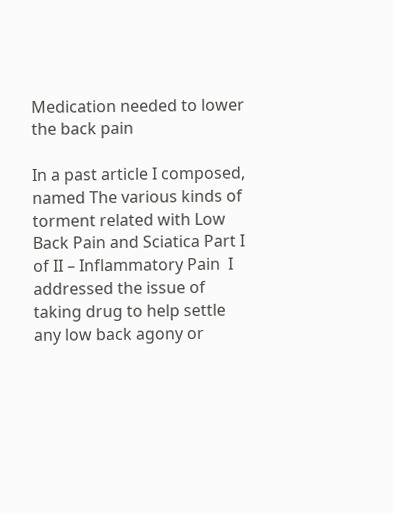Medication needed to lower the back pain

In a past article I composed, named The various kinds of torment related with Low Back Pain and Sciatica Part I of II – Inflammatory Pain  I addressed the issue of taking drug to help settle any low back agony or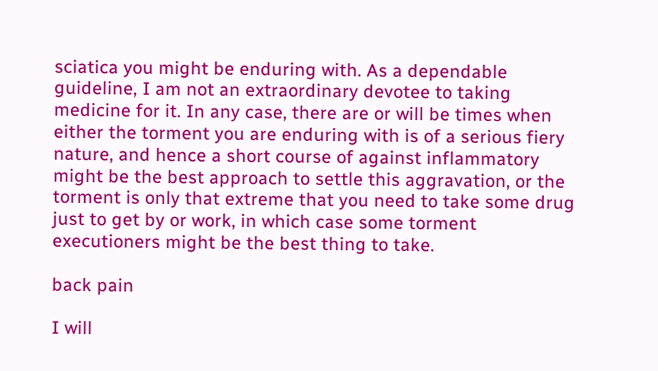sciatica you might be enduring with. As a dependable guideline, I am not an extraordinary devotee to taking medicine for it. In any case, there are or will be times when either the torment you are enduring with is of a serious fiery nature, and hence a short course of against inflammatory might be the best approach to settle this aggravation, or the torment is only that extreme that you need to take some drug just to get by or work, in which case some torment executioners might be the best thing to take.

back pain

I will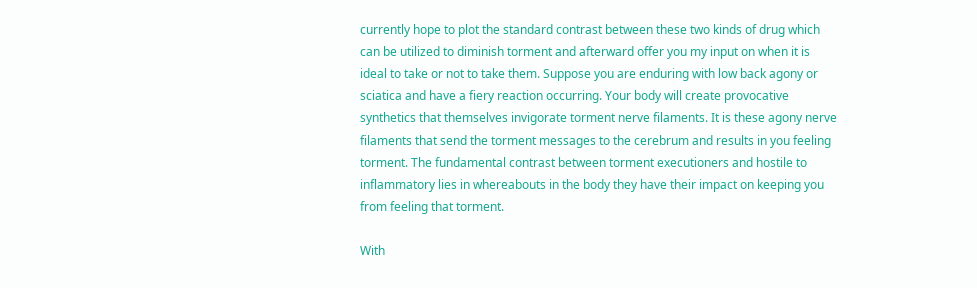currently hope to plot the standard contrast between these two kinds of drug which can be utilized to diminish torment and afterward offer you my input on when it is ideal to take or not to take them. Suppose you are enduring with low back agony or sciatica and have a fiery reaction occurring. Your body will create provocative synthetics that themselves invigorate torment nerve filaments. It is these agony nerve filaments that send the torment messages to the cerebrum and results in you feeling torment. The fundamental contrast between torment executioners and hostile to inflammatory lies in whereabouts in the body they have their impact on keeping you from feeling that torment.

With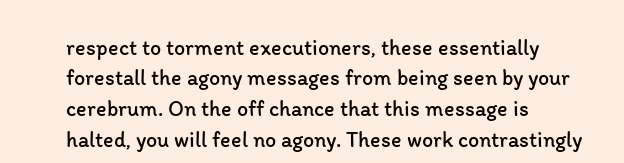respect to torment executioners, these essentially forestall the agony messages from being seen by your cerebrum. On the off chance that this message is halted, you will feel no agony. These work contrastingly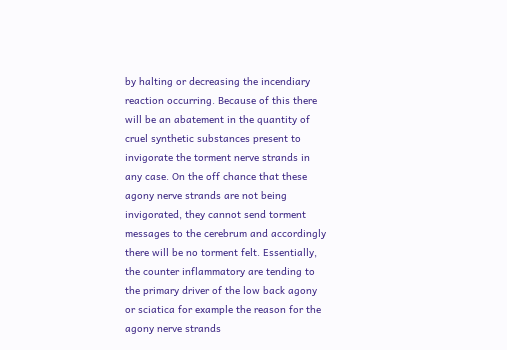by halting or decreasing the incendiary reaction occurring. Because of this there will be an abatement in the quantity of cruel synthetic substances present to invigorate the torment nerve strands in any case. On the off chance that these agony nerve strands are not being invigorated, they cannot send torment messages to the cerebrum and accordingly there will be no torment felt. Essentially, the counter inflammatory are tending to the primary driver of the low back agony or sciatica for example the reason for the agony nerve strands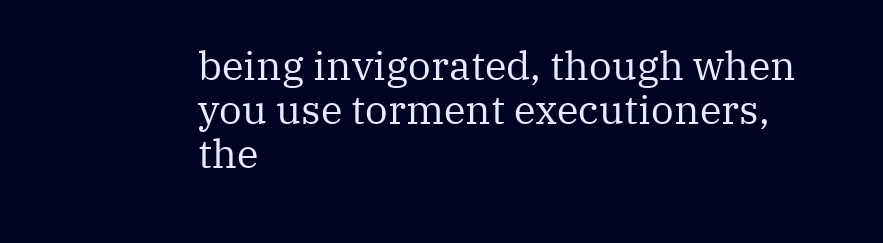being invigorated, though when you use torment executioners, the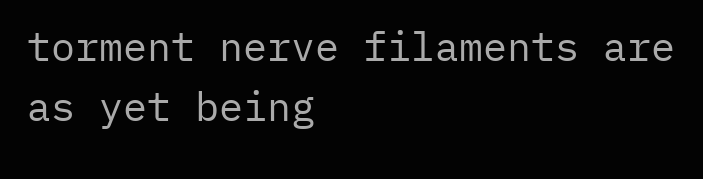torment nerve filaments are as yet being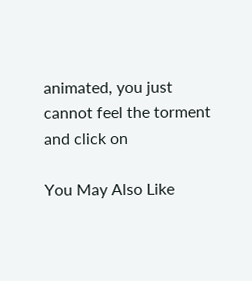animated, you just cannot feel the torment and click on

You May Also Like